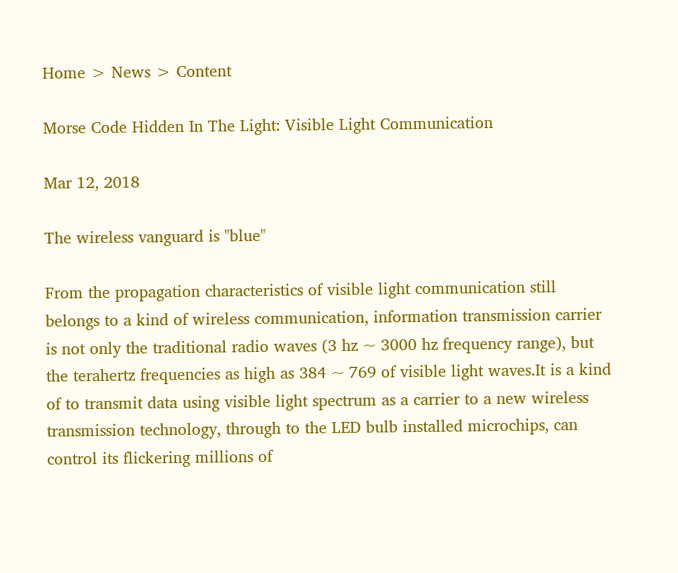Home > News > Content

Morse Code Hidden In The Light: Visible Light Communication

Mar 12, 2018

The wireless vanguard is "blue"

From the propagation characteristics of visible light communication still belongs to a kind of wireless communication, information transmission carrier is not only the traditional radio waves (3 hz ~ 3000 hz frequency range), but the terahertz frequencies as high as 384 ~ 769 of visible light waves.It is a kind of to transmit data using visible light spectrum as a carrier to a new wireless transmission technology, through to the LED bulb installed microchips, can control its flickering millions of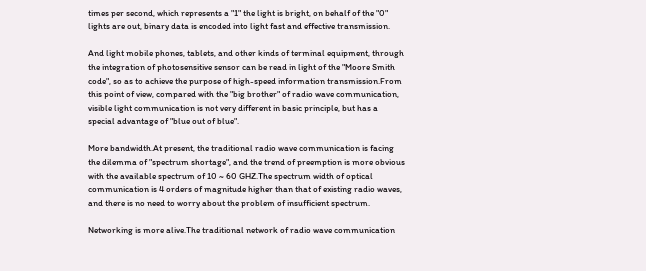times per second, which represents a "1" the light is bright, on behalf of the "0" lights are out, binary data is encoded into light fast and effective transmission.

And light mobile phones, tablets, and other kinds of terminal equipment, through the integration of photosensitive sensor can be read in light of the "Moore Smith code", so as to achieve the purpose of high-speed information transmission.From this point of view, compared with the "big brother" of radio wave communication, visible light communication is not very different in basic principle, but has a special advantage of "blue out of blue".

More bandwidth.At present, the traditional radio wave communication is facing the dilemma of "spectrum shortage", and the trend of preemption is more obvious with the available spectrum of 10 ~ 60 GHZ.The spectrum width of optical communication is 4 orders of magnitude higher than that of existing radio waves, and there is no need to worry about the problem of insufficient spectrum.

Networking is more alive.The traditional network of radio wave communication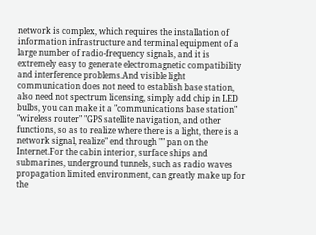network is complex, which requires the installation of information infrastructure and terminal equipment of a large number of radio-frequency signals, and it is extremely easy to generate electromagnetic compatibility and interference problems.And visible light communication does not need to establish base station, also need not spectrum licensing, simply add chip in LED bulbs, you can make it a "communications base station" "wireless router" "GPS satellite navigation, and other functions, so as to realize where there is a light, there is a network signal, realize" end through "" pan on the Internet.For the cabin interior, surface ships and submarines, underground tunnels, such as radio waves propagation limited environment, can greatly make up for the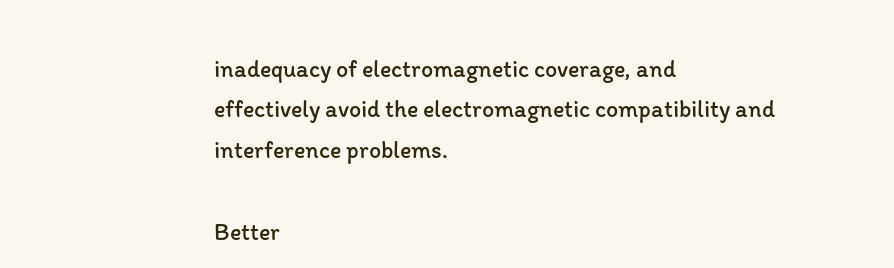inadequacy of electromagnetic coverage, and effectively avoid the electromagnetic compatibility and interference problems.

Better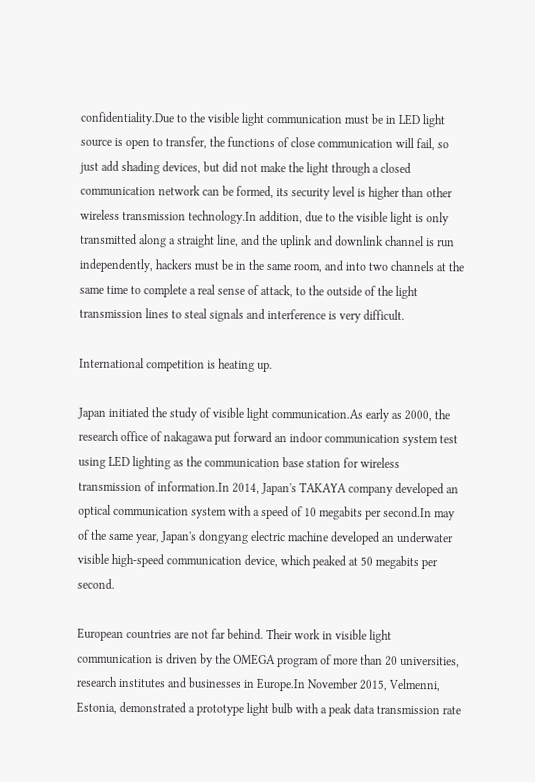confidentiality.Due to the visible light communication must be in LED light source is open to transfer, the functions of close communication will fail, so just add shading devices, but did not make the light through a closed communication network can be formed, its security level is higher than other wireless transmission technology.In addition, due to the visible light is only transmitted along a straight line, and the uplink and downlink channel is run independently, hackers must be in the same room, and into two channels at the same time to complete a real sense of attack, to the outside of the light transmission lines to steal signals and interference is very difficult.

International competition is heating up.

Japan initiated the study of visible light communication.As early as 2000, the research office of nakagawa put forward an indoor communication system test using LED lighting as the communication base station for wireless transmission of information.In 2014, Japan's TAKAYA company developed an optical communication system with a speed of 10 megabits per second.In may of the same year, Japan's dongyang electric machine developed an underwater visible high-speed communication device, which peaked at 50 megabits per second.

European countries are not far behind. Their work in visible light communication is driven by the OMEGA program of more than 20 universities, research institutes and businesses in Europe.In November 2015, Velmenni, Estonia, demonstrated a prototype light bulb with a peak data transmission rate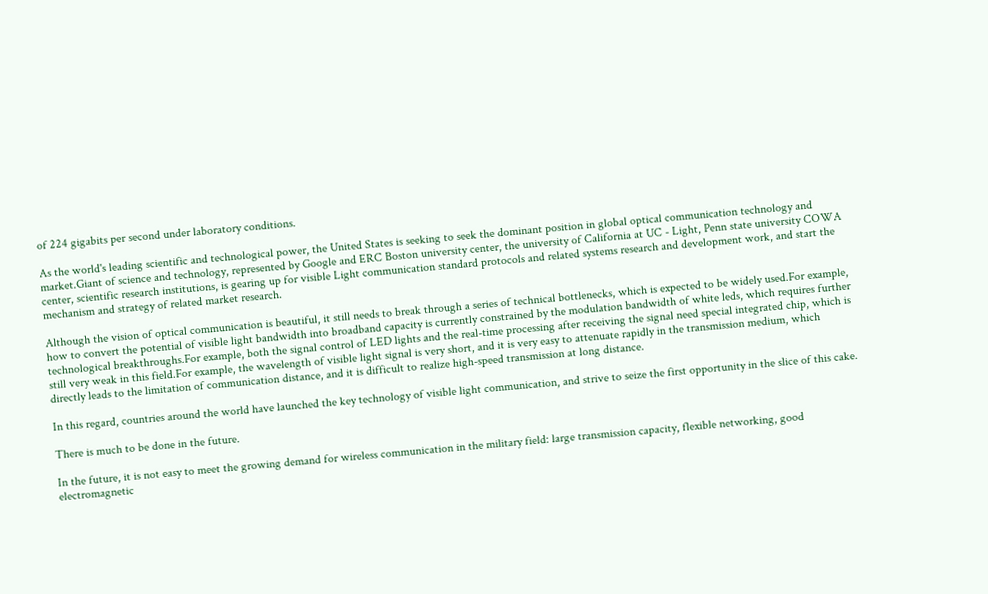of 224 gigabits per second under laboratory conditions.

As the world's leading scientific and technological power, the United States is seeking to seek the dominant position in global optical communication technology and market.Giant of science and technology, represented by Google and ERC Boston university center, the university of California at UC - Light, Penn state university COWA center, scientific research institutions, is gearing up for visible Light communication standard protocols and related systems research and development work, and start the mechanism and strategy of related market research.

Although the vision of optical communication is beautiful, it still needs to break through a series of technical bottlenecks, which is expected to be widely used.For example, how to convert the potential of visible light bandwidth into broadband capacity is currently constrained by the modulation bandwidth of white leds, which requires further technological breakthroughs.For example, both the signal control of LED lights and the real-time processing after receiving the signal need special integrated chip, which is still very weak in this field.For example, the wavelength of visible light signal is very short, and it is very easy to attenuate rapidly in the transmission medium, which directly leads to the limitation of communication distance, and it is difficult to realize high-speed transmission at long distance.

In this regard, countries around the world have launched the key technology of visible light communication, and strive to seize the first opportunity in the slice of this cake.

There is much to be done in the future.

In the future, it is not easy to meet the growing demand for wireless communication in the military field: large transmission capacity, flexible networking, good electromagnetic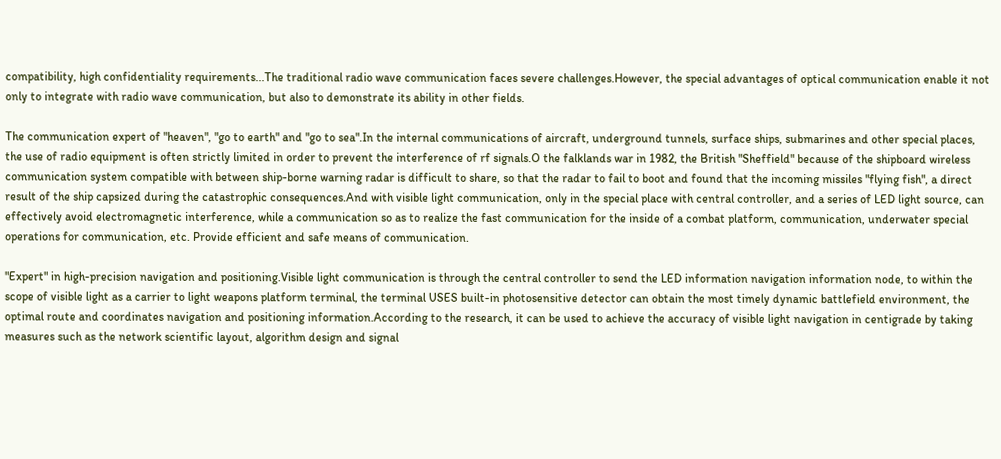compatibility, high confidentiality requirements...The traditional radio wave communication faces severe challenges.However, the special advantages of optical communication enable it not only to integrate with radio wave communication, but also to demonstrate its ability in other fields.

The communication expert of "heaven", "go to earth" and "go to sea".In the internal communications of aircraft, underground tunnels, surface ships, submarines and other special places, the use of radio equipment is often strictly limited in order to prevent the interference of rf signals.O the falklands war in 1982, the British "Sheffield" because of the shipboard wireless communication system compatible with between ship-borne warning radar is difficult to share, so that the radar to fail to boot and found that the incoming missiles "flying fish", a direct result of the ship capsized during the catastrophic consequences.And with visible light communication, only in the special place with central controller, and a series of LED light source, can effectively avoid electromagnetic interference, while a communication so as to realize the fast communication for the inside of a combat platform, communication, underwater special operations for communication, etc. Provide efficient and safe means of communication.

"Expert" in high-precision navigation and positioning.Visible light communication is through the central controller to send the LED information navigation information node, to within the scope of visible light as a carrier to light weapons platform terminal, the terminal USES built-in photosensitive detector can obtain the most timely dynamic battlefield environment, the optimal route and coordinates navigation and positioning information.According to the research, it can be used to achieve the accuracy of visible light navigation in centigrade by taking measures such as the network scientific layout, algorithm design and signal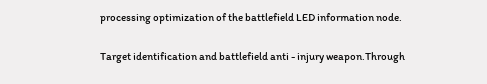processing optimization of the battlefield LED information node.

Target identification and battlefield anti - injury weapon.Through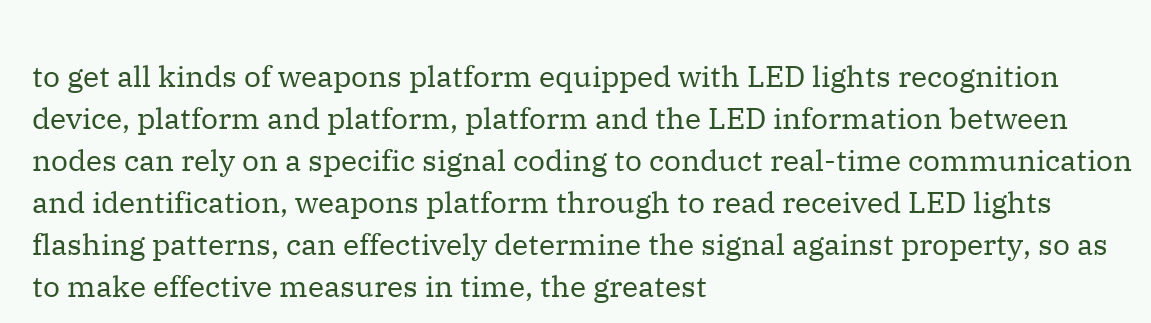to get all kinds of weapons platform equipped with LED lights recognition device, platform and platform, platform and the LED information between nodes can rely on a specific signal coding to conduct real-time communication and identification, weapons platform through to read received LED lights flashing patterns, can effectively determine the signal against property, so as to make effective measures in time, the greatest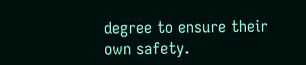degree to ensure their own safety.